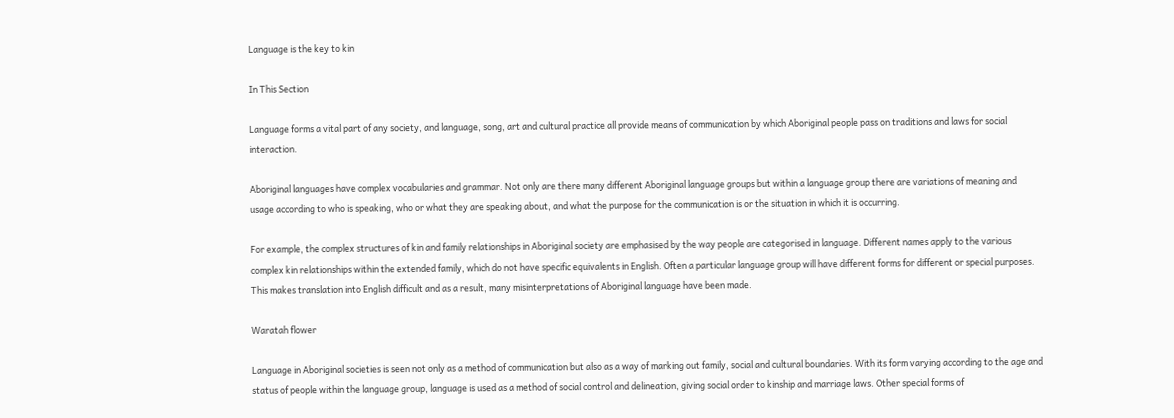Language is the key to kin

In This Section

Language forms a vital part of any society, and language, song, art and cultural practice all provide means of communication by which Aboriginal people pass on traditions and laws for social interaction.

Aboriginal languages have complex vocabularies and grammar. Not only are there many different Aboriginal language groups but within a language group there are variations of meaning and usage according to who is speaking, who or what they are speaking about, and what the purpose for the communication is or the situation in which it is occurring.

For example, the complex structures of kin and family relationships in Aboriginal society are emphasised by the way people are categorised in language. Different names apply to the various complex kin relationships within the extended family, which do not have specific equivalents in English. Often a particular language group will have different forms for different or special purposes. This makes translation into English difficult and as a result, many misinterpretations of Aboriginal language have been made.

Waratah flower

Language in Aboriginal societies is seen not only as a method of communication but also as a way of marking out family, social and cultural boundaries. With its form varying according to the age and status of people within the language group, language is used as a method of social control and delineation, giving social order to kinship and marriage laws. Other special forms of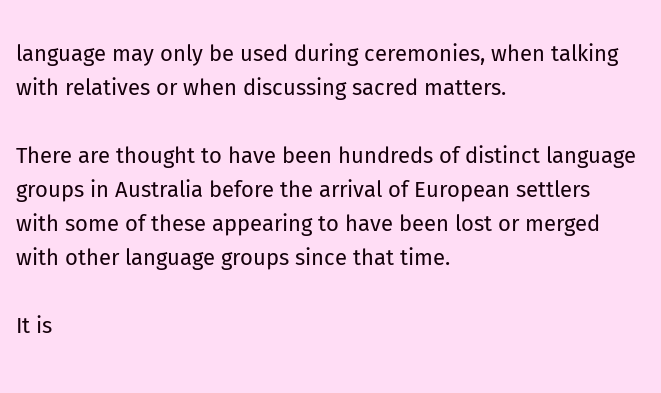language may only be used during ceremonies, when talking with relatives or when discussing sacred matters.

There are thought to have been hundreds of distinct language groups in Australia before the arrival of European settlers with some of these appearing to have been lost or merged with other language groups since that time.

It is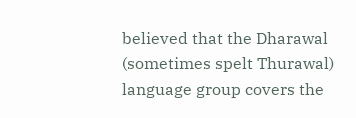believed that the Dharawal (sometimes spelt Thurawal) language group covers the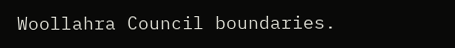Woollahra Council boundaries.